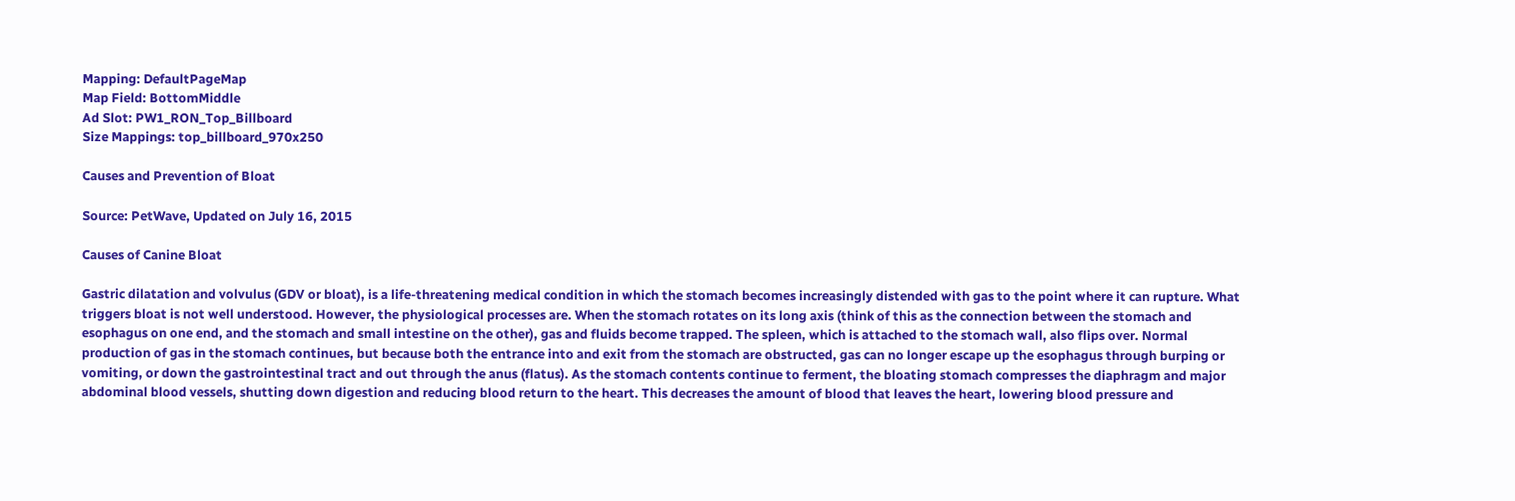Mapping: DefaultPageMap
Map Field: BottomMiddle
Ad Slot: PW1_RON_Top_Billboard
Size Mappings: top_billboard_970x250

Causes and Prevention of Bloat

Source: PetWave, Updated on July 16, 2015

Causes of Canine Bloat

Gastric dilatation and volvulus (GDV or bloat), is a life-threatening medical condition in which the stomach becomes increasingly distended with gas to the point where it can rupture. What triggers bloat is not well understood. However, the physiological processes are. When the stomach rotates on its long axis (think of this as the connection between the stomach and esophagus on one end, and the stomach and small intestine on the other), gas and fluids become trapped. The spleen, which is attached to the stomach wall, also flips over. Normal production of gas in the stomach continues, but because both the entrance into and exit from the stomach are obstructed, gas can no longer escape up the esophagus through burping or vomiting, or down the gastrointestinal tract and out through the anus (flatus). As the stomach contents continue to ferment, the bloating stomach compresses the diaphragm and major abdominal blood vessels, shutting down digestion and reducing blood return to the heart. This decreases the amount of blood that leaves the heart, lowering blood pressure and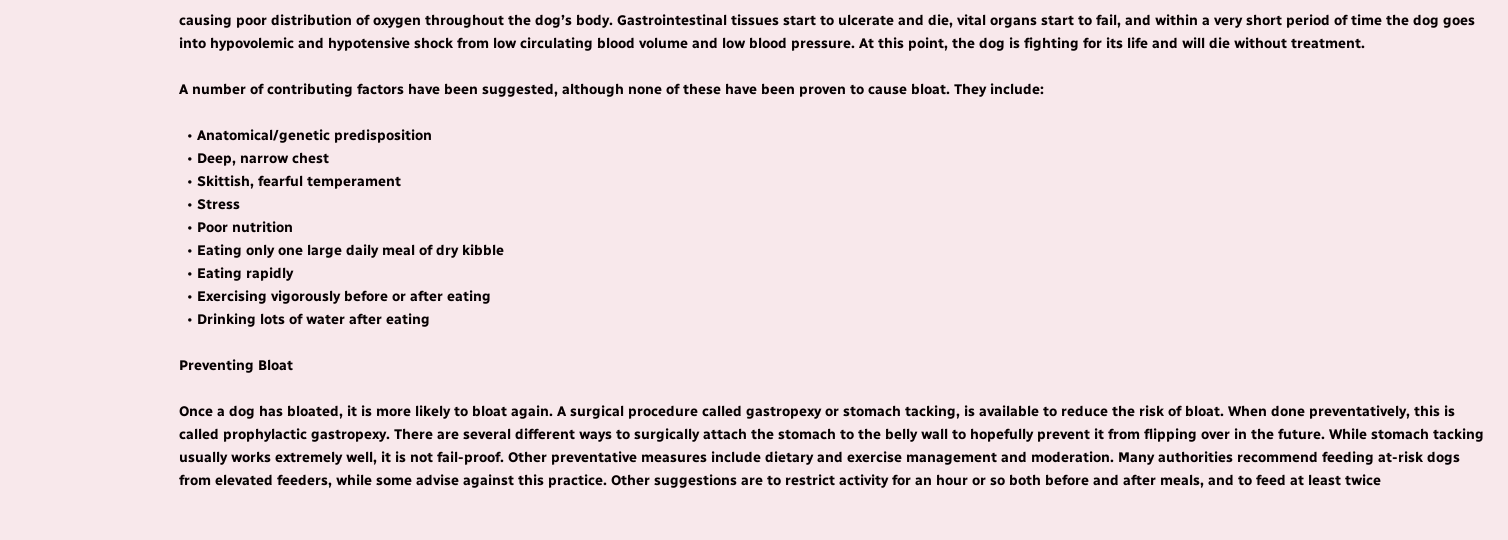causing poor distribution of oxygen throughout the dog’s body. Gastrointestinal tissues start to ulcerate and die, vital organs start to fail, and within a very short period of time the dog goes into hypovolemic and hypotensive shock from low circulating blood volume and low blood pressure. At this point, the dog is fighting for its life and will die without treatment.

A number of contributing factors have been suggested, although none of these have been proven to cause bloat. They include:

  • Anatomical/genetic predisposition
  • Deep, narrow chest
  • Skittish, fearful temperament
  • Stress
  • Poor nutrition
  • Eating only one large daily meal of dry kibble
  • Eating rapidly
  • Exercising vigorously before or after eating
  • Drinking lots of water after eating

Preventing Bloat

Once a dog has bloated, it is more likely to bloat again. A surgical procedure called gastropexy or stomach tacking, is available to reduce the risk of bloat. When done preventatively, this is called prophylactic gastropexy. There are several different ways to surgically attach the stomach to the belly wall to hopefully prevent it from flipping over in the future. While stomach tacking usually works extremely well, it is not fail-proof. Other preventative measures include dietary and exercise management and moderation. Many authorities recommend feeding at-risk dogs from elevated feeders, while some advise against this practice. Other suggestions are to restrict activity for an hour or so both before and after meals, and to feed at least twice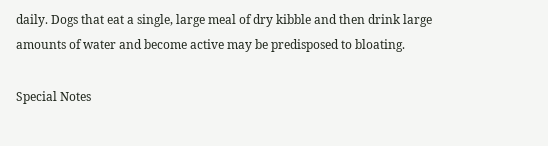daily. Dogs that eat a single, large meal of dry kibble and then drink large amounts of water and become active may be predisposed to bloating.

Special Notes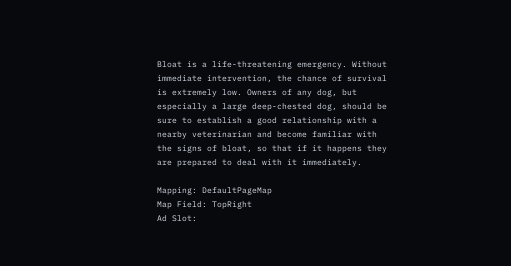Bloat is a life-threatening emergency. Without immediate intervention, the chance of survival is extremely low. Owners of any dog, but especially a large deep-chested dog, should be sure to establish a good relationship with a nearby veterinarian and become familiar with the signs of bloat, so that if it happens they are prepared to deal with it immediately.

Mapping: DefaultPageMap
Map Field: TopRight
Ad Slot: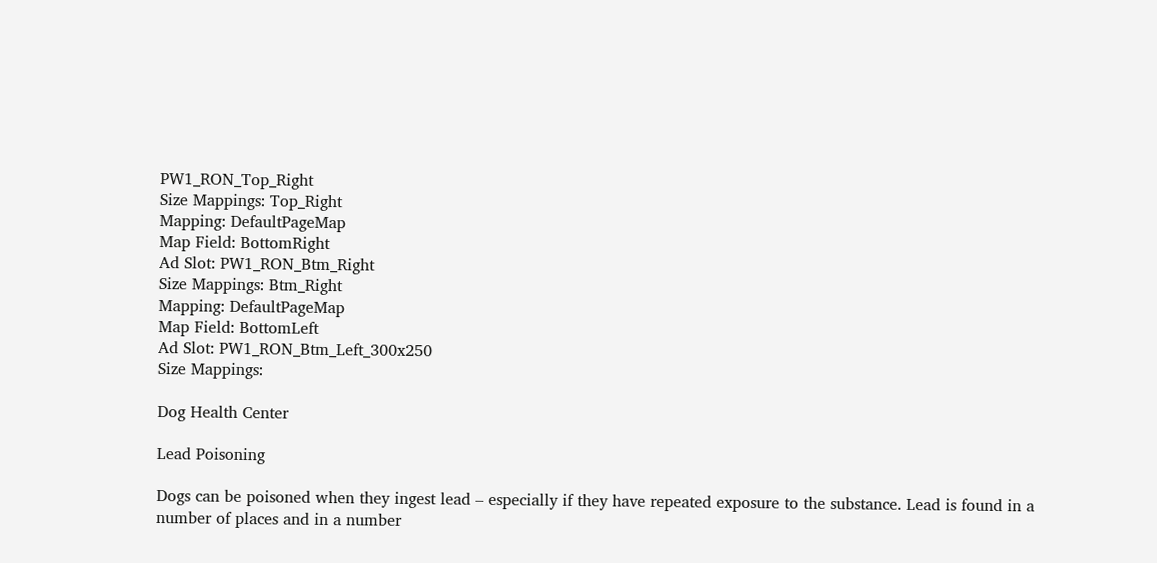PW1_RON_Top_Right
Size Mappings: Top_Right
Mapping: DefaultPageMap
Map Field: BottomRight
Ad Slot: PW1_RON_Btm_Right
Size Mappings: Btm_Right
Mapping: DefaultPageMap
Map Field: BottomLeft
Ad Slot: PW1_RON_Btm_Left_300x250
Size Mappings:

Dog Health Center

Lead Poisoning

Dogs can be poisoned when they ingest lead – especially if they have repeated exposure to the substance. Lead is found in a number of places and in a number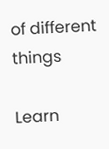of different things

Learn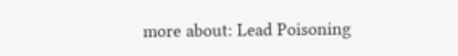more about: Lead Poisoning